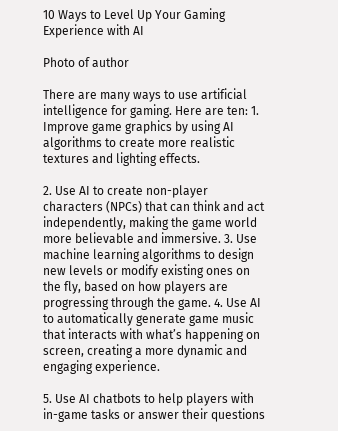10 Ways to Level Up Your Gaming Experience with AI

Photo of author

There are many ways to use artificial intelligence for gaming. Here are ten: 1. Improve game graphics by using AI algorithms to create more realistic textures and lighting effects.

2. Use AI to create non-player characters (NPCs) that can think and act independently, making the game world more believable and immersive. 3. Use machine learning algorithms to design new levels or modify existing ones on the fly, based on how players are progressing through the game. 4. Use AI to automatically generate game music that interacts with what’s happening on screen, creating a more dynamic and engaging experience.

5. Use AI chatbots to help players with in-game tasks or answer their questions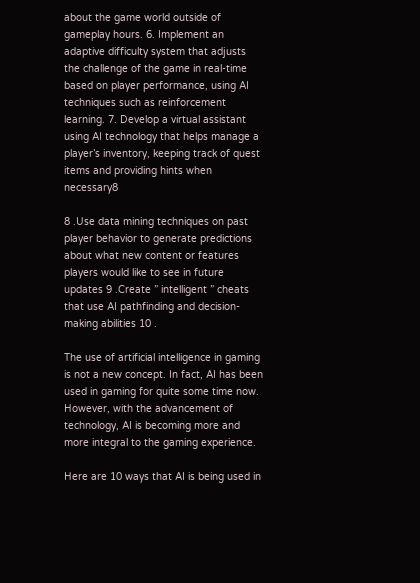about the game world outside of gameplay hours. 6. Implement an adaptive difficulty system that adjusts the challenge of the game in real-time based on player performance, using AI techniques such as reinforcement learning. 7. Develop a virtual assistant using AI technology that helps manage a player’s inventory, keeping track of quest items and providing hints when necessary8

8 .Use data mining techniques on past player behavior to generate predictions about what new content or features players would like to see in future updates 9 .Create ” intelligent ” cheats that use AI pathfinding and decision-making abilities 10 .

The use of artificial intelligence in gaming is not a new concept. In fact, AI has been used in gaming for quite some time now. However, with the advancement of technology, AI is becoming more and more integral to the gaming experience.

Here are 10 ways that AI is being used in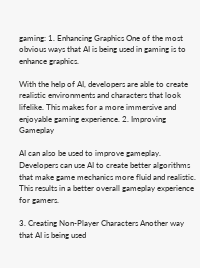gaming: 1. Enhancing Graphics One of the most obvious ways that AI is being used in gaming is to enhance graphics.

With the help of AI, developers are able to create realistic environments and characters that look lifelike. This makes for a more immersive and enjoyable gaming experience. 2. Improving Gameplay

AI can also be used to improve gameplay. Developers can use AI to create better algorithms that make game mechanics more fluid and realistic. This results in a better overall gameplay experience for gamers.

3. Creating Non-Player Characters Another way that AI is being used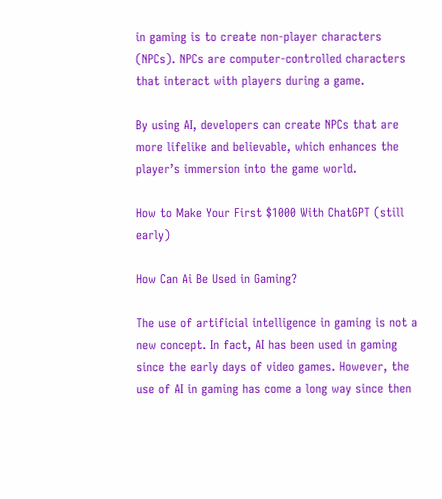in gaming is to create non-player characters (NPCs). NPCs are computer-controlled characters that interact with players during a game.

By using AI, developers can create NPCs that are more lifelike and believable, which enhances the player’s immersion into the game world.

How to Make Your First $1000 With ChatGPT (still early)

How Can Ai Be Used in Gaming?

The use of artificial intelligence in gaming is not a new concept. In fact, AI has been used in gaming since the early days of video games. However, the use of AI in gaming has come a long way since then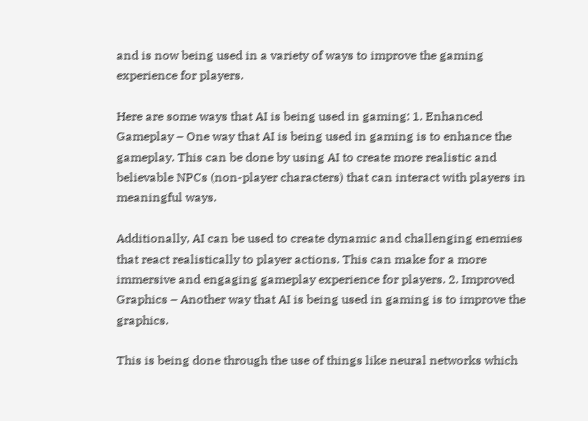and is now being used in a variety of ways to improve the gaming experience for players.

Here are some ways that AI is being used in gaming: 1. Enhanced Gameplay – One way that AI is being used in gaming is to enhance the gameplay. This can be done by using AI to create more realistic and believable NPCs (non-player characters) that can interact with players in meaningful ways.

Additionally, AI can be used to create dynamic and challenging enemies that react realistically to player actions. This can make for a more immersive and engaging gameplay experience for players. 2. Improved Graphics – Another way that AI is being used in gaming is to improve the graphics.

This is being done through the use of things like neural networks which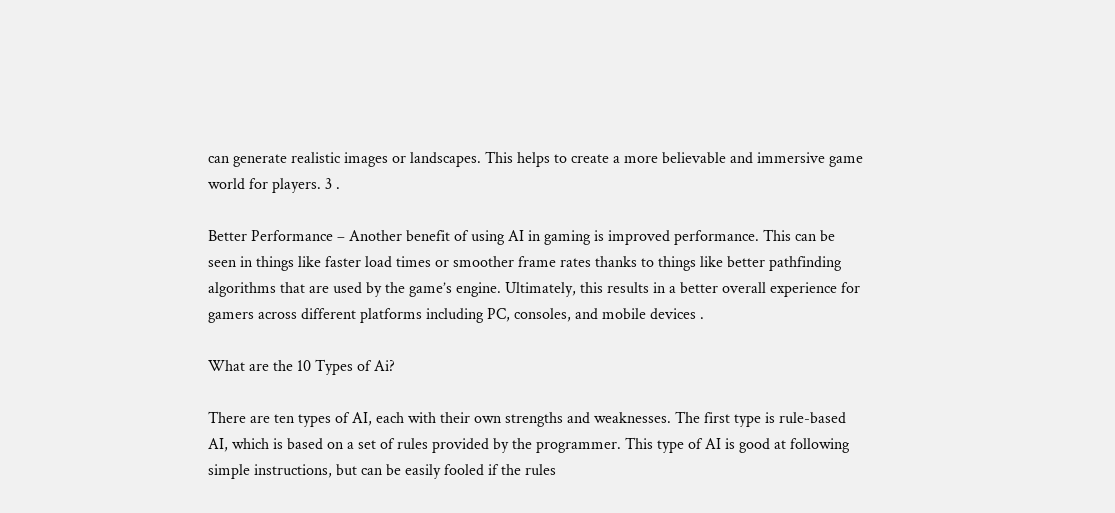can generate realistic images or landscapes. This helps to create a more believable and immersive game world for players. 3 .

Better Performance – Another benefit of using AI in gaming is improved performance. This can be seen in things like faster load times or smoother frame rates thanks to things like better pathfinding algorithms that are used by the game’s engine. Ultimately, this results in a better overall experience for gamers across different platforms including PC, consoles, and mobile devices .

What are the 10 Types of Ai?

There are ten types of AI, each with their own strengths and weaknesses. The first type is rule-based AI, which is based on a set of rules provided by the programmer. This type of AI is good at following simple instructions, but can be easily fooled if the rules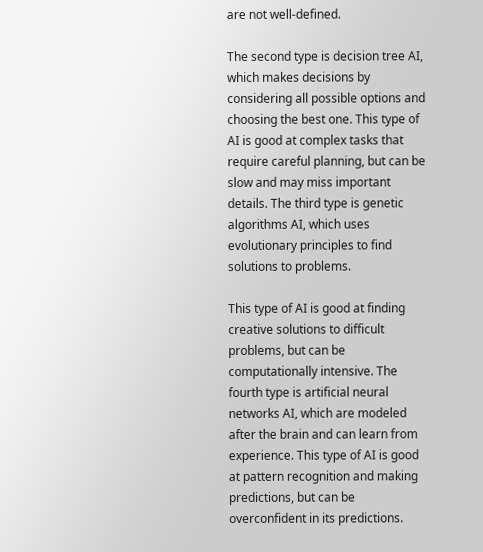are not well-defined.

The second type is decision tree AI, which makes decisions by considering all possible options and choosing the best one. This type of AI is good at complex tasks that require careful planning, but can be slow and may miss important details. The third type is genetic algorithms AI, which uses evolutionary principles to find solutions to problems.

This type of AI is good at finding creative solutions to difficult problems, but can be computationally intensive. The fourth type is artificial neural networks AI, which are modeled after the brain and can learn from experience. This type of AI is good at pattern recognition and making predictions, but can be overconfident in its predictions.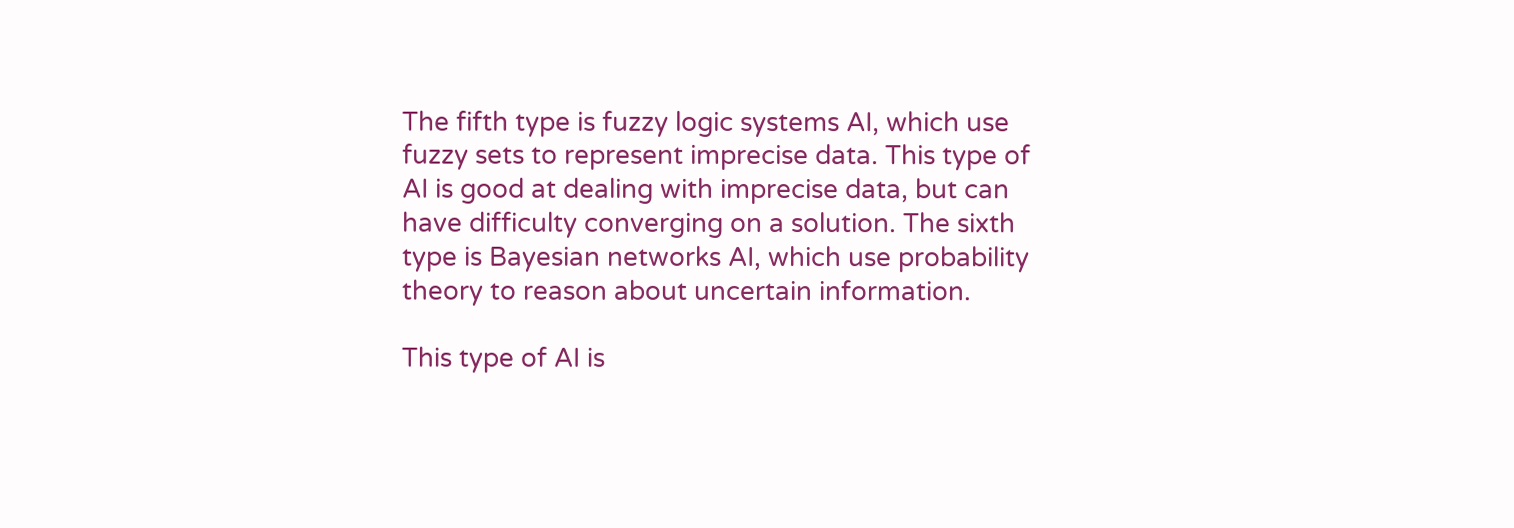The fifth type is fuzzy logic systems AI, which use fuzzy sets to represent imprecise data. This type of AI is good at dealing with imprecise data, but can have difficulty converging on a solution. The sixth type is Bayesian networks AI, which use probability theory to reason about uncertain information.

This type of AI is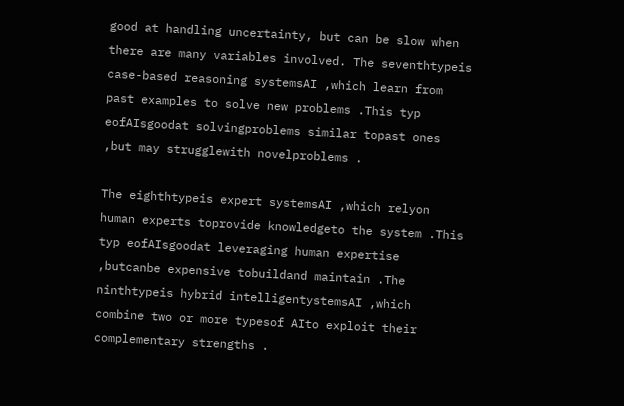good at handling uncertainty, but can be slow when there are many variables involved. The seventhtypeis case-based reasoning systemsAI ,which learn from past examples to solve new problems .This typ eofAIsgoodat solvingproblems similar topast ones ,but may strugglewith novelproblems .

The eighthtypeis expert systemsAI ,which relyon human experts toprovide knowledgeto the system .This typ eofAIsgoodat leveraging human expertise ,butcanbe expensive tobuildand maintain .The ninthtypeis hybrid intelligentystemsAI ,which combine two or more typesof AIto exploit their complementary strengths .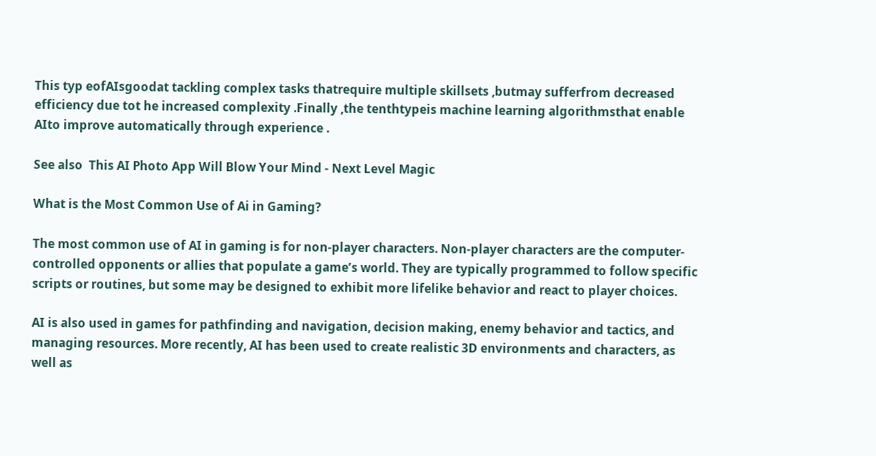This typ eofAIsgoodat tackling complex tasks thatrequire multiple skillsets ,butmay sufferfrom decreased efficiency due tot he increased complexity .Finally ,the tenthtypeis machine learning algorithmsthat enable AIto improve automatically through experience .

See also  This AI Photo App Will Blow Your Mind - Next Level Magic

What is the Most Common Use of Ai in Gaming?

The most common use of AI in gaming is for non-player characters. Non-player characters are the computer-controlled opponents or allies that populate a game’s world. They are typically programmed to follow specific scripts or routines, but some may be designed to exhibit more lifelike behavior and react to player choices.

AI is also used in games for pathfinding and navigation, decision making, enemy behavior and tactics, and managing resources. More recently, AI has been used to create realistic 3D environments and characters, as well as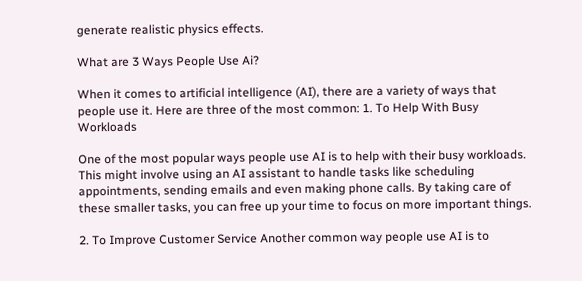generate realistic physics effects.

What are 3 Ways People Use Ai?

When it comes to artificial intelligence (AI), there are a variety of ways that people use it. Here are three of the most common: 1. To Help With Busy Workloads

One of the most popular ways people use AI is to help with their busy workloads. This might involve using an AI assistant to handle tasks like scheduling appointments, sending emails and even making phone calls. By taking care of these smaller tasks, you can free up your time to focus on more important things.

2. To Improve Customer Service Another common way people use AI is to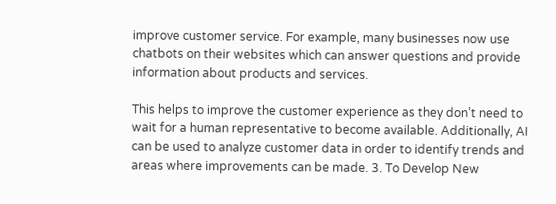improve customer service. For example, many businesses now use chatbots on their websites which can answer questions and provide information about products and services.

This helps to improve the customer experience as they don’t need to wait for a human representative to become available. Additionally, AI can be used to analyze customer data in order to identify trends and areas where improvements can be made. 3. To Develop New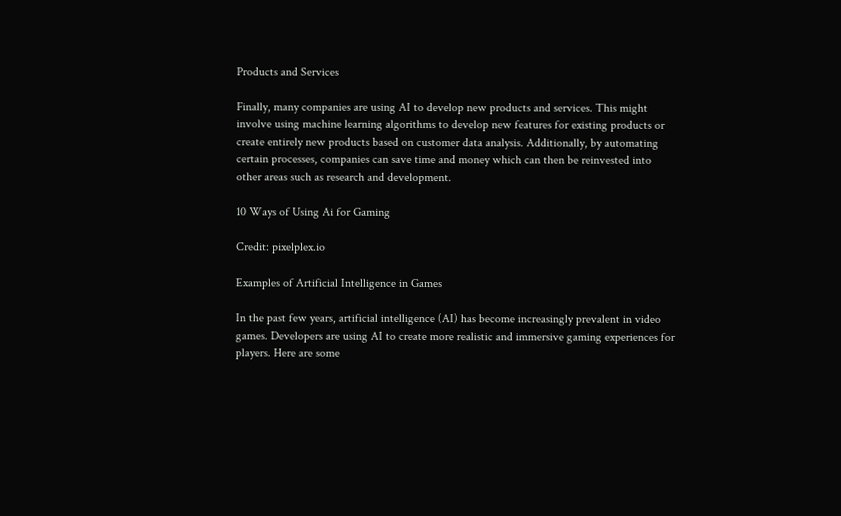Products and Services

Finally, many companies are using AI to develop new products and services. This might involve using machine learning algorithms to develop new features for existing products or create entirely new products based on customer data analysis. Additionally, by automating certain processes, companies can save time and money which can then be reinvested into other areas such as research and development.

10 Ways of Using Ai for Gaming

Credit: pixelplex.io

Examples of Artificial Intelligence in Games

In the past few years, artificial intelligence (AI) has become increasingly prevalent in video games. Developers are using AI to create more realistic and immersive gaming experiences for players. Here are some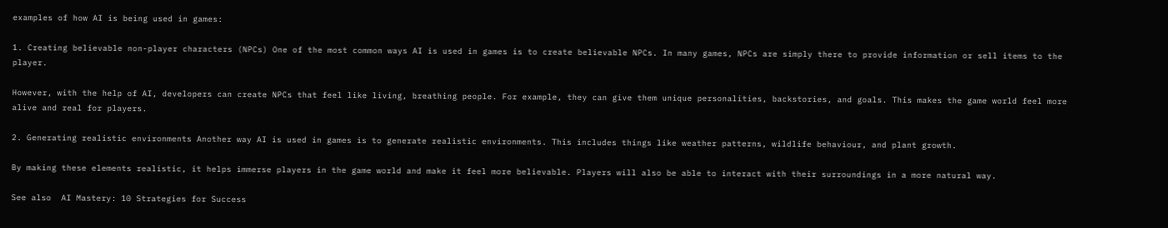examples of how AI is being used in games:

1. Creating believable non-player characters (NPCs) One of the most common ways AI is used in games is to create believable NPCs. In many games, NPCs are simply there to provide information or sell items to the player.

However, with the help of AI, developers can create NPCs that feel like living, breathing people. For example, they can give them unique personalities, backstories, and goals. This makes the game world feel more alive and real for players.

2. Generating realistic environments Another way AI is used in games is to generate realistic environments. This includes things like weather patterns, wildlife behaviour, and plant growth.

By making these elements realistic, it helps immerse players in the game world and make it feel more believable. Players will also be able to interact with their surroundings in a more natural way.

See also  AI Mastery: 10 Strategies for Success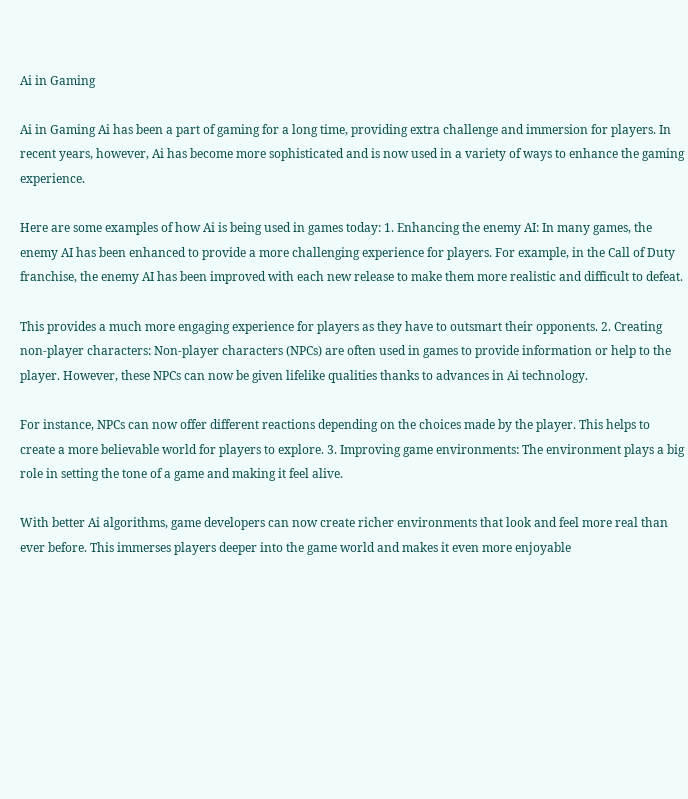Ai in Gaming

Ai in Gaming Ai has been a part of gaming for a long time, providing extra challenge and immersion for players. In recent years, however, Ai has become more sophisticated and is now used in a variety of ways to enhance the gaming experience.

Here are some examples of how Ai is being used in games today: 1. Enhancing the enemy AI: In many games, the enemy AI has been enhanced to provide a more challenging experience for players. For example, in the Call of Duty franchise, the enemy AI has been improved with each new release to make them more realistic and difficult to defeat.

This provides a much more engaging experience for players as they have to outsmart their opponents. 2. Creating non-player characters: Non-player characters (NPCs) are often used in games to provide information or help to the player. However, these NPCs can now be given lifelike qualities thanks to advances in Ai technology.

For instance, NPCs can now offer different reactions depending on the choices made by the player. This helps to create a more believable world for players to explore. 3. Improving game environments: The environment plays a big role in setting the tone of a game and making it feel alive.

With better Ai algorithms, game developers can now create richer environments that look and feel more real than ever before. This immerses players deeper into the game world and makes it even more enjoyable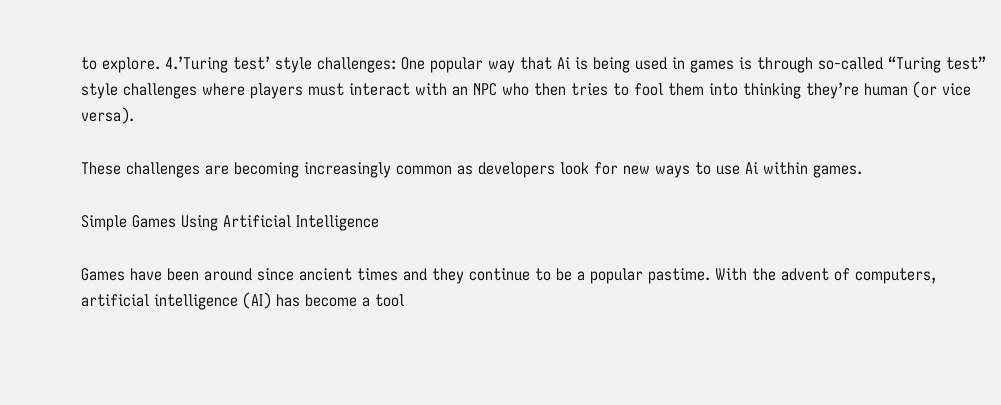to explore. 4.’Turing test’ style challenges: One popular way that Ai is being used in games is through so-called “Turing test” style challenges where players must interact with an NPC who then tries to fool them into thinking they’re human (or vice versa).

These challenges are becoming increasingly common as developers look for new ways to use Ai within games.

Simple Games Using Artificial Intelligence

Games have been around since ancient times and they continue to be a popular pastime. With the advent of computers, artificial intelligence (AI) has become a tool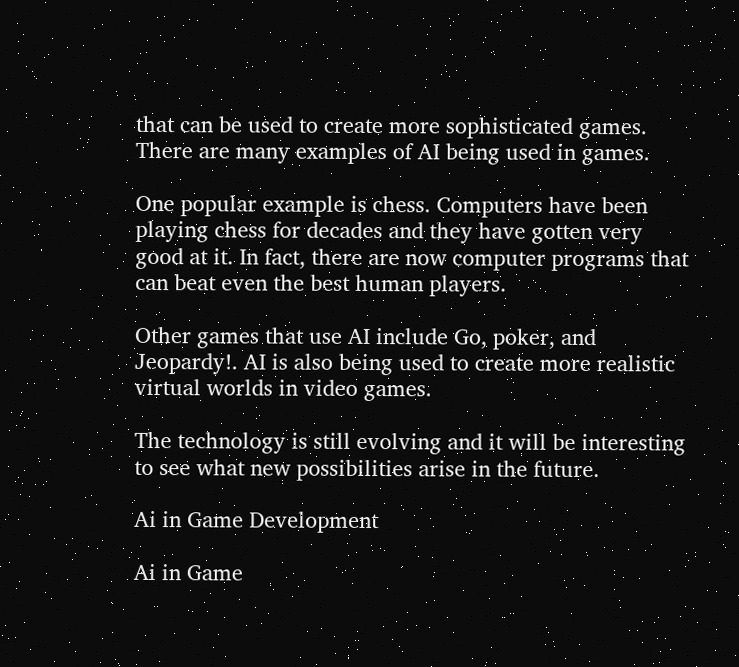that can be used to create more sophisticated games. There are many examples of AI being used in games.

One popular example is chess. Computers have been playing chess for decades and they have gotten very good at it. In fact, there are now computer programs that can beat even the best human players.

Other games that use AI include Go, poker, and Jeopardy!. AI is also being used to create more realistic virtual worlds in video games.

The technology is still evolving and it will be interesting to see what new possibilities arise in the future.

Ai in Game Development

Ai in Game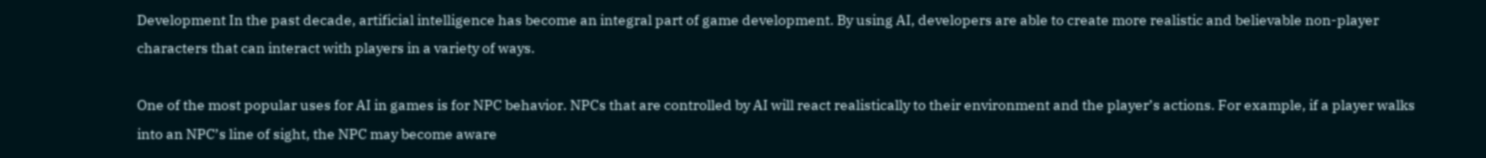Development In the past decade, artificial intelligence has become an integral part of game development. By using AI, developers are able to create more realistic and believable non-player characters that can interact with players in a variety of ways.

One of the most popular uses for AI in games is for NPC behavior. NPCs that are controlled by AI will react realistically to their environment and the player’s actions. For example, if a player walks into an NPC’s line of sight, the NPC may become aware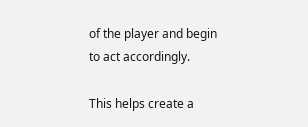of the player and begin to act accordingly.

This helps create a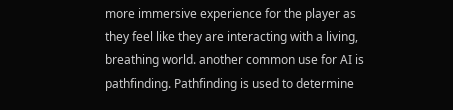more immersive experience for the player as they feel like they are interacting with a living, breathing world. another common use for AI is pathfinding. Pathfinding is used to determine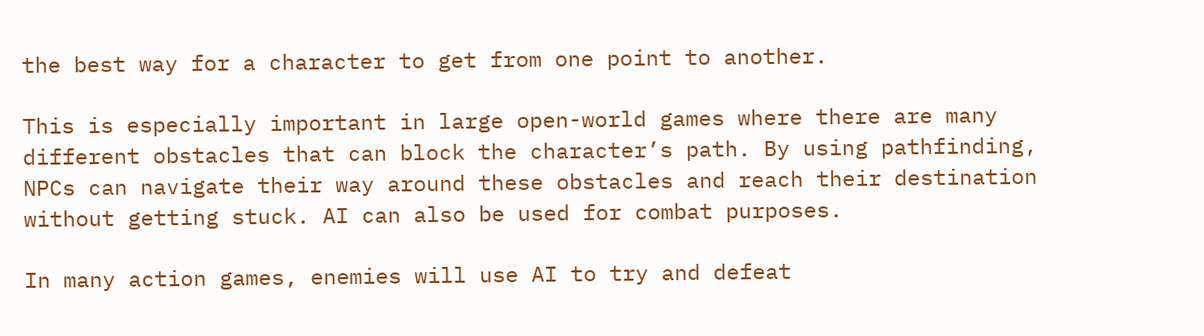the best way for a character to get from one point to another.

This is especially important in large open-world games where there are many different obstacles that can block the character’s path. By using pathfinding, NPCs can navigate their way around these obstacles and reach their destination without getting stuck. AI can also be used for combat purposes.

In many action games, enemies will use AI to try and defeat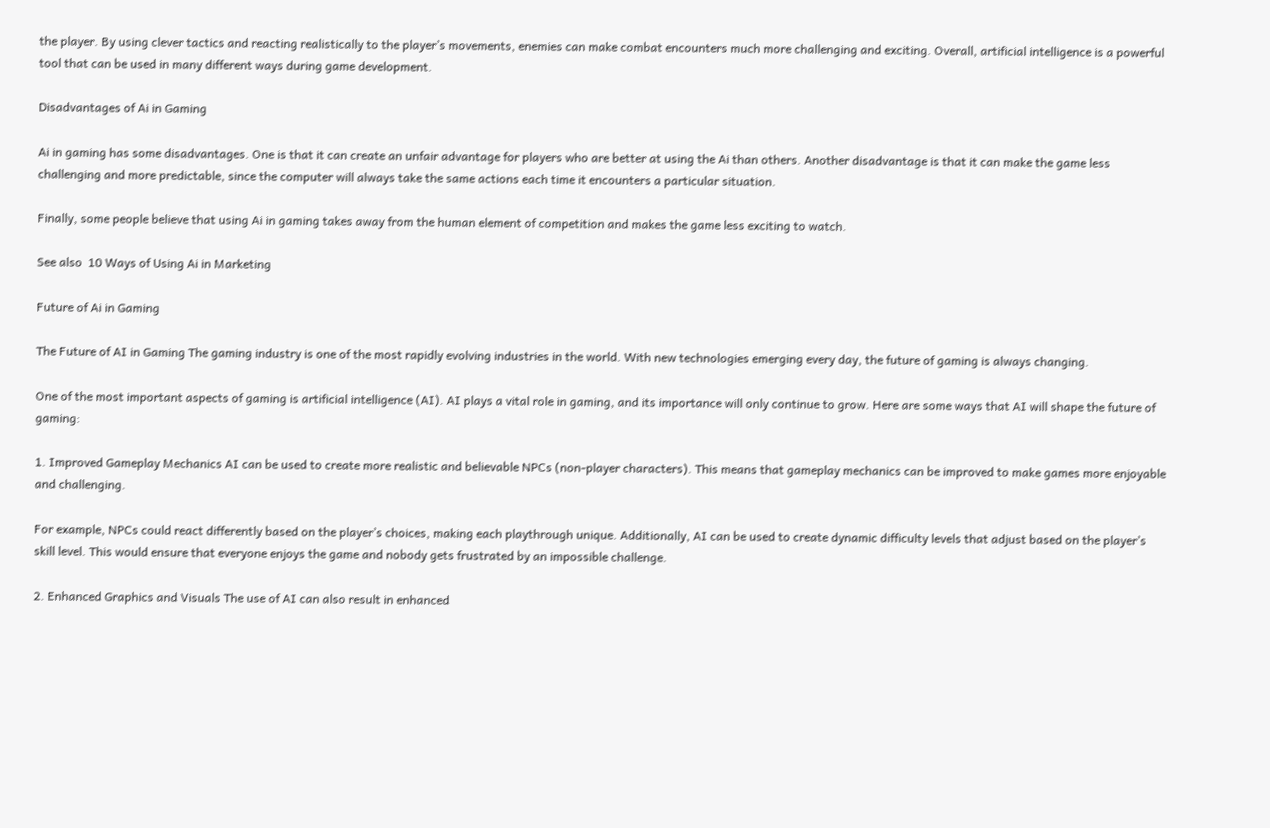the player. By using clever tactics and reacting realistically to the player’s movements, enemies can make combat encounters much more challenging and exciting. Overall, artificial intelligence is a powerful tool that can be used in many different ways during game development.

Disadvantages of Ai in Gaming

Ai in gaming has some disadvantages. One is that it can create an unfair advantage for players who are better at using the Ai than others. Another disadvantage is that it can make the game less challenging and more predictable, since the computer will always take the same actions each time it encounters a particular situation.

Finally, some people believe that using Ai in gaming takes away from the human element of competition and makes the game less exciting to watch.

See also  10 Ways of Using Ai in Marketing

Future of Ai in Gaming

The Future of AI in Gaming The gaming industry is one of the most rapidly evolving industries in the world. With new technologies emerging every day, the future of gaming is always changing.

One of the most important aspects of gaming is artificial intelligence (AI). AI plays a vital role in gaming, and its importance will only continue to grow. Here are some ways that AI will shape the future of gaming:

1. Improved Gameplay Mechanics AI can be used to create more realistic and believable NPCs (non-player characters). This means that gameplay mechanics can be improved to make games more enjoyable and challenging.

For example, NPCs could react differently based on the player’s choices, making each playthrough unique. Additionally, AI can be used to create dynamic difficulty levels that adjust based on the player’s skill level. This would ensure that everyone enjoys the game and nobody gets frustrated by an impossible challenge.

2. Enhanced Graphics and Visuals The use of AI can also result in enhanced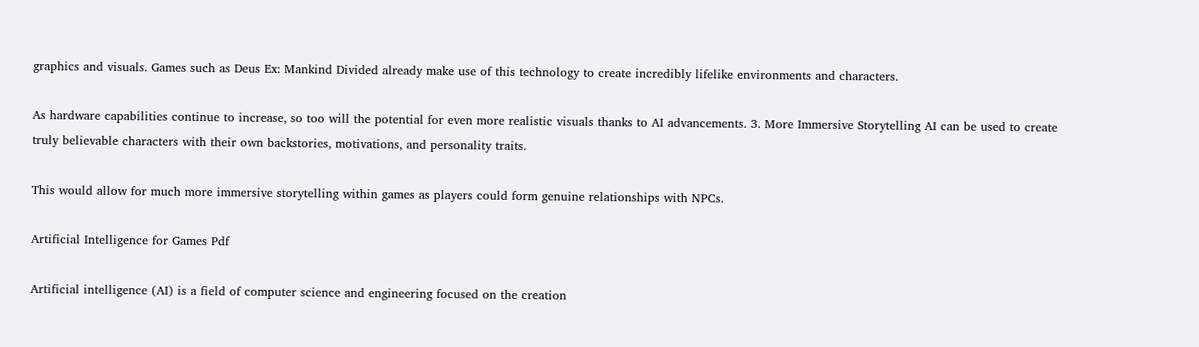graphics and visuals. Games such as Deus Ex: Mankind Divided already make use of this technology to create incredibly lifelike environments and characters.

As hardware capabilities continue to increase, so too will the potential for even more realistic visuals thanks to AI advancements. 3. More Immersive Storytelling AI can be used to create truly believable characters with their own backstories, motivations, and personality traits.

This would allow for much more immersive storytelling within games as players could form genuine relationships with NPCs.

Artificial Intelligence for Games Pdf

Artificial intelligence (AI) is a field of computer science and engineering focused on the creation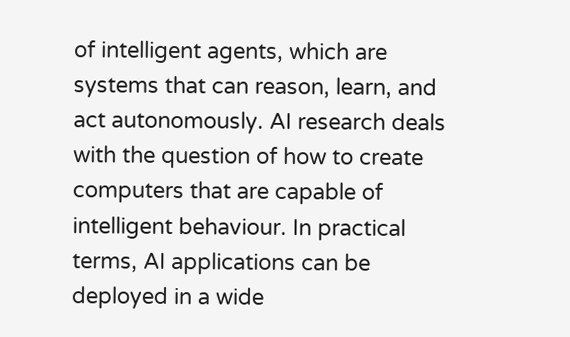of intelligent agents, which are systems that can reason, learn, and act autonomously. AI research deals with the question of how to create computers that are capable of intelligent behaviour. In practical terms, AI applications can be deployed in a wide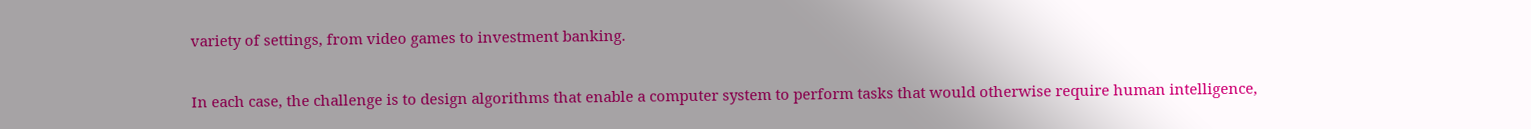variety of settings, from video games to investment banking.

In each case, the challenge is to design algorithms that enable a computer system to perform tasks that would otherwise require human intelligence,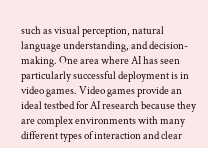such as visual perception, natural language understanding, and decision-making. One area where AI has seen particularly successful deployment is in video games. Video games provide an ideal testbed for AI research because they are complex environments with many different types of interaction and clear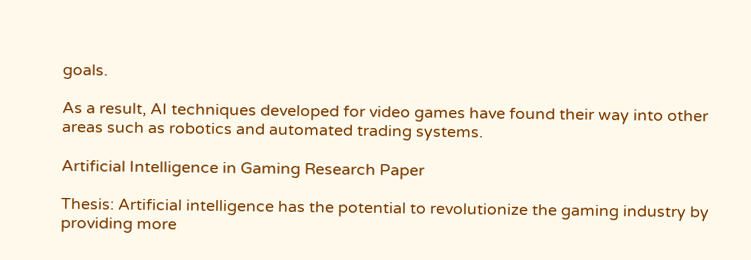goals.

As a result, AI techniques developed for video games have found their way into other areas such as robotics and automated trading systems.

Artificial Intelligence in Gaming Research Paper

Thesis: Artificial intelligence has the potential to revolutionize the gaming industry by providing more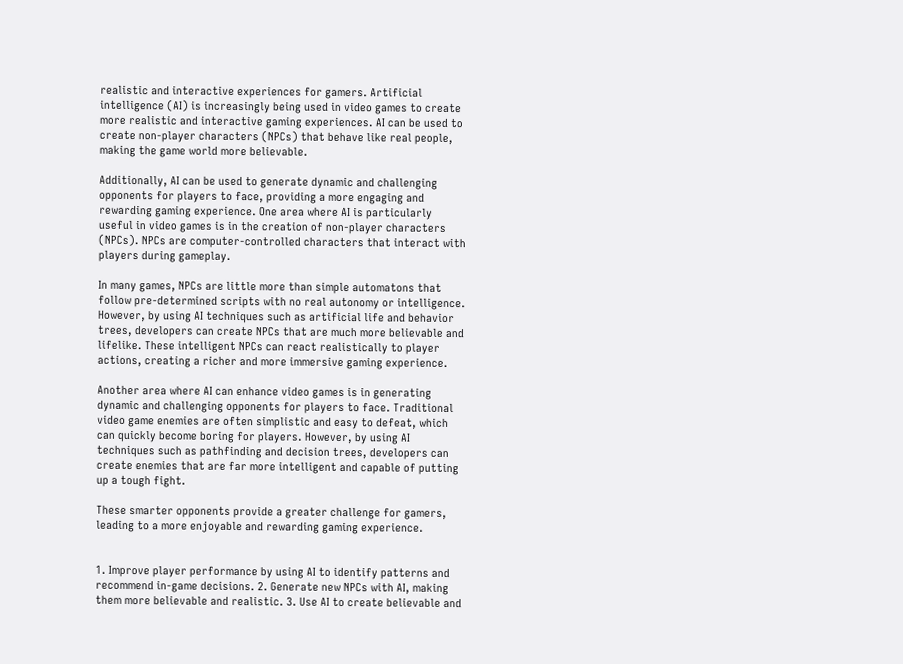realistic and interactive experiences for gamers. Artificial intelligence (AI) is increasingly being used in video games to create more realistic and interactive gaming experiences. AI can be used to create non-player characters (NPCs) that behave like real people, making the game world more believable.

Additionally, AI can be used to generate dynamic and challenging opponents for players to face, providing a more engaging and rewarding gaming experience. One area where AI is particularly useful in video games is in the creation of non-player characters (NPCs). NPCs are computer-controlled characters that interact with players during gameplay.

In many games, NPCs are little more than simple automatons that follow pre-determined scripts with no real autonomy or intelligence. However, by using AI techniques such as artificial life and behavior trees, developers can create NPCs that are much more believable and lifelike. These intelligent NPCs can react realistically to player actions, creating a richer and more immersive gaming experience.

Another area where AI can enhance video games is in generating dynamic and challenging opponents for players to face. Traditional video game enemies are often simplistic and easy to defeat, which can quickly become boring for players. However, by using AI techniques such as pathfinding and decision trees, developers can create enemies that are far more intelligent and capable of putting up a tough fight.

These smarter opponents provide a greater challenge for gamers, leading to a more enjoyable and rewarding gaming experience.


1. Improve player performance by using AI to identify patterns and recommend in-game decisions. 2. Generate new NPCs with AI, making them more believable and realistic. 3. Use AI to create believable and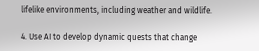lifelike environments, including weather and wildlife.

4. Use AI to develop dynamic quests that change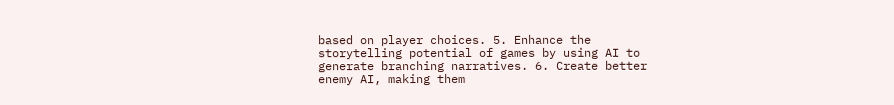based on player choices. 5. Enhance the storytelling potential of games by using AI to generate branching narratives. 6. Create better enemy AI, making them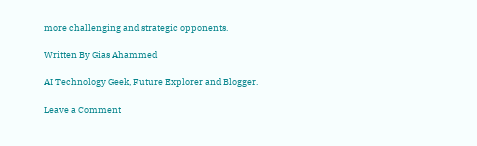more challenging and strategic opponents.

Written By Gias Ahammed

AI Technology Geek, Future Explorer and Blogger.

Leave a Comment